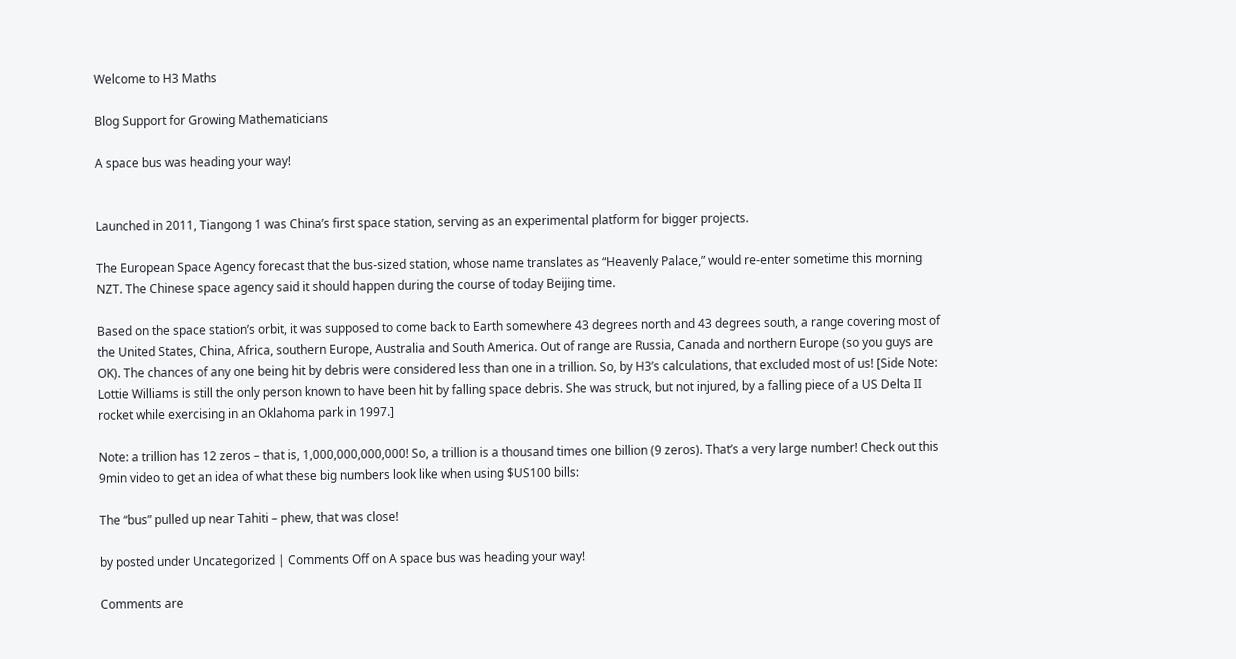Welcome to H3 Maths

Blog Support for Growing Mathematicians

A space bus was heading your way!


Launched in 2011, Tiangong 1 was China’s first space station, serving as an experimental platform for bigger projects.

The European Space Agency forecast that the bus-sized station, whose name translates as “Heavenly Palace,” would re-enter sometime this morning NZT. The Chinese space agency said it should happen during the course of today Beijing time.

Based on the space station’s orbit, it was supposed to come back to Earth somewhere 43 degrees north and 43 degrees south, a range covering most of the United States, China, Africa, southern Europe, Australia and South America. Out of range are Russia, Canada and northern Europe (so you guys are OK). The chances of any one being hit by debris were considered less than one in a trillion. So, by H3’s calculations, that excluded most of us! [Side Note: Lottie Williams is still the only person known to have been hit by falling space debris. She was struck, but not injured, by a falling piece of a US Delta II rocket while exercising in an Oklahoma park in 1997.]

Note: a trillion has 12 zeros – that is, 1,000,000,000,000! So, a trillion is a thousand times one billion (9 zeros). That’s a very large number! Check out this 9min video to get an idea of what these big numbers look like when using $US100 bills:

The “bus” pulled up near Tahiti – phew, that was close!

by posted under Uncategorized | Comments Off on A space bus was heading your way!

Comments are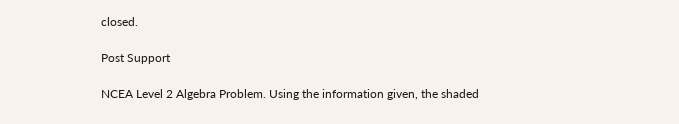closed.

Post Support

NCEA Level 2 Algebra Problem. Using the information given, the shaded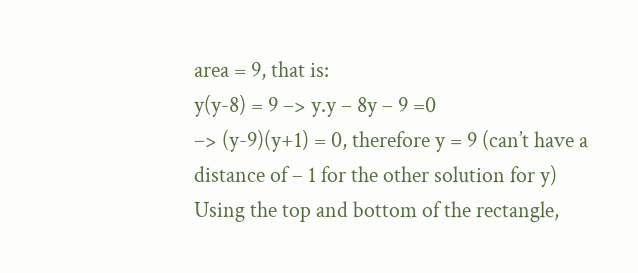area = 9, that is:
y(y-8) = 9 –> y.y – 8y – 9 =0
–> (y-9)(y+1) = 0, therefore y = 9 (can’t have a distance of – 1 for the other solution for y)
Using the top and bottom of the rectangle,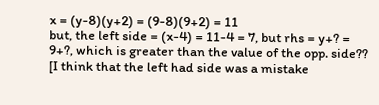x = (y-8)(y+2) = (9-8)(9+2) = 11
but, the left side = (x-4) = 11-4 = 7, but rhs = y+? = 9+?, which is greater than the value of the opp. side??
[I think that the left had side was a mistake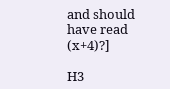and should have read (x+4)?]

H3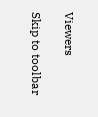Viewers

Skip to toolbar